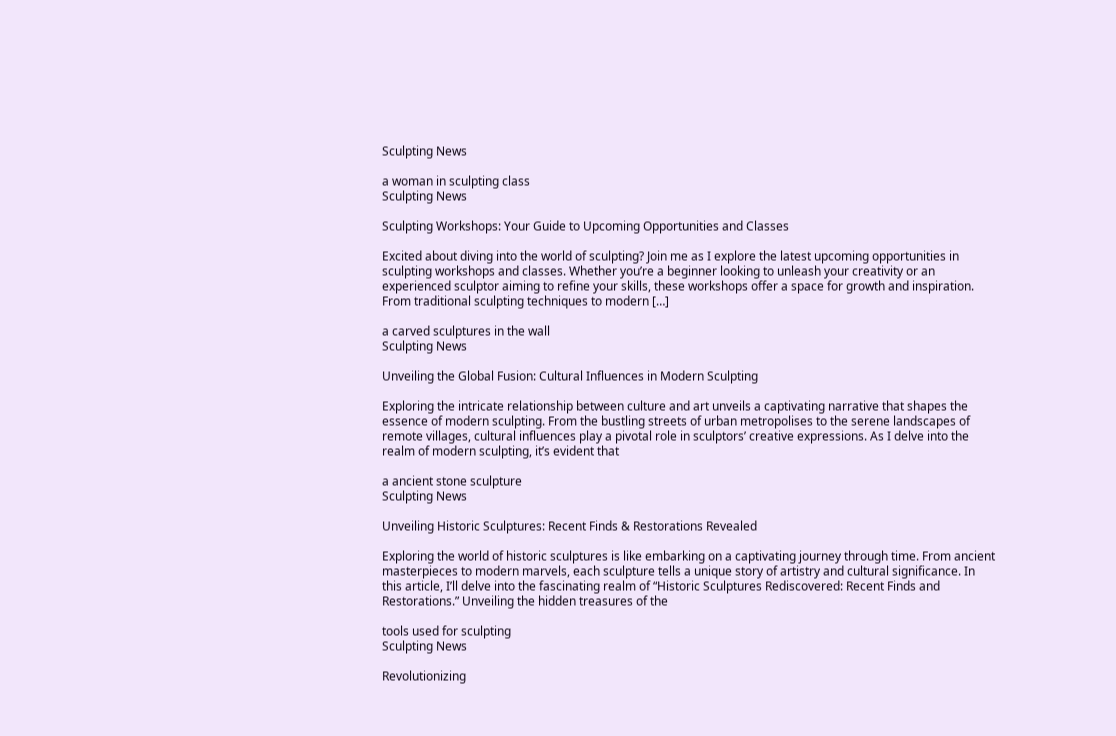Sculpting News

a woman in sculpting class
Sculpting News

Sculpting Workshops: Your Guide to Upcoming Opportunities and Classes

Excited about diving into the world of sculpting? Join me as I explore the latest upcoming opportunities in sculpting workshops and classes. Whether you’re a beginner looking to unleash your creativity or an experienced sculptor aiming to refine your skills, these workshops offer a space for growth and inspiration. From traditional sculpting techniques to modern […]

a carved sculptures in the wall
Sculpting News

Unveiling the Global Fusion: Cultural Influences in Modern Sculpting

Exploring the intricate relationship between culture and art unveils a captivating narrative that shapes the essence of modern sculpting. From the bustling streets of urban metropolises to the serene landscapes of remote villages, cultural influences play a pivotal role in sculptors’ creative expressions. As I delve into the realm of modern sculpting, it’s evident that

a ancient stone sculpture
Sculpting News

Unveiling Historic Sculptures: Recent Finds & Restorations Revealed

Exploring the world of historic sculptures is like embarking on a captivating journey through time. From ancient masterpieces to modern marvels, each sculpture tells a unique story of artistry and cultural significance. In this article, I’ll delve into the fascinating realm of “Historic Sculptures Rediscovered: Recent Finds and Restorations.” Unveiling the hidden treasures of the

tools used for sculpting
Sculpting News

Revolutionizing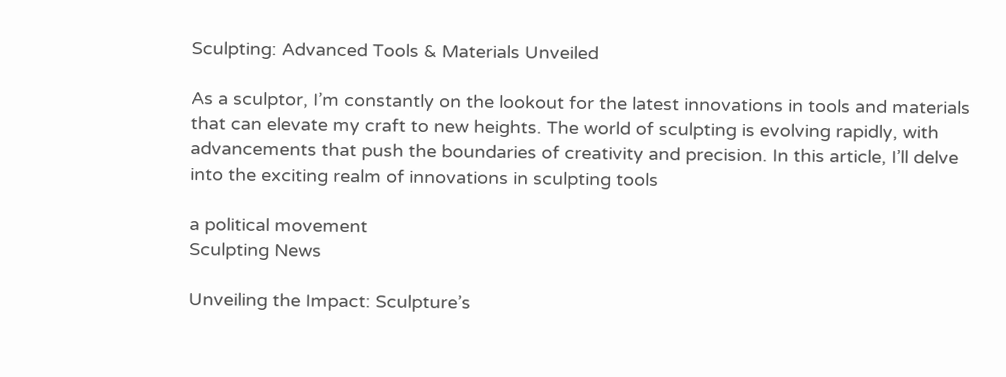Sculpting: Advanced Tools & Materials Unveiled

As a sculptor, I’m constantly on the lookout for the latest innovations in tools and materials that can elevate my craft to new heights. The world of sculpting is evolving rapidly, with advancements that push the boundaries of creativity and precision. In this article, I’ll delve into the exciting realm of innovations in sculpting tools

a political movement
Sculpting News

Unveiling the Impact: Sculpture’s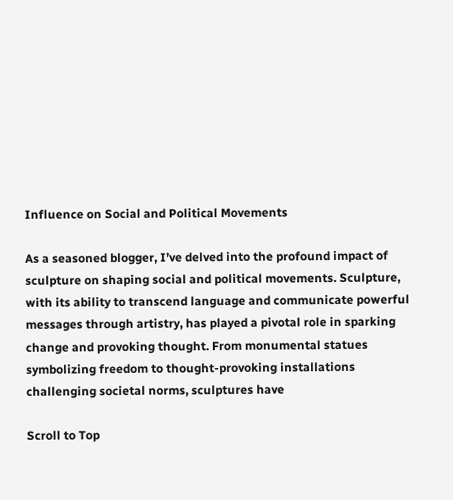Influence on Social and Political Movements

As a seasoned blogger, I’ve delved into the profound impact of sculpture on shaping social and political movements. Sculpture, with its ability to transcend language and communicate powerful messages through artistry, has played a pivotal role in sparking change and provoking thought. From monumental statues symbolizing freedom to thought-provoking installations challenging societal norms, sculptures have

Scroll to Top